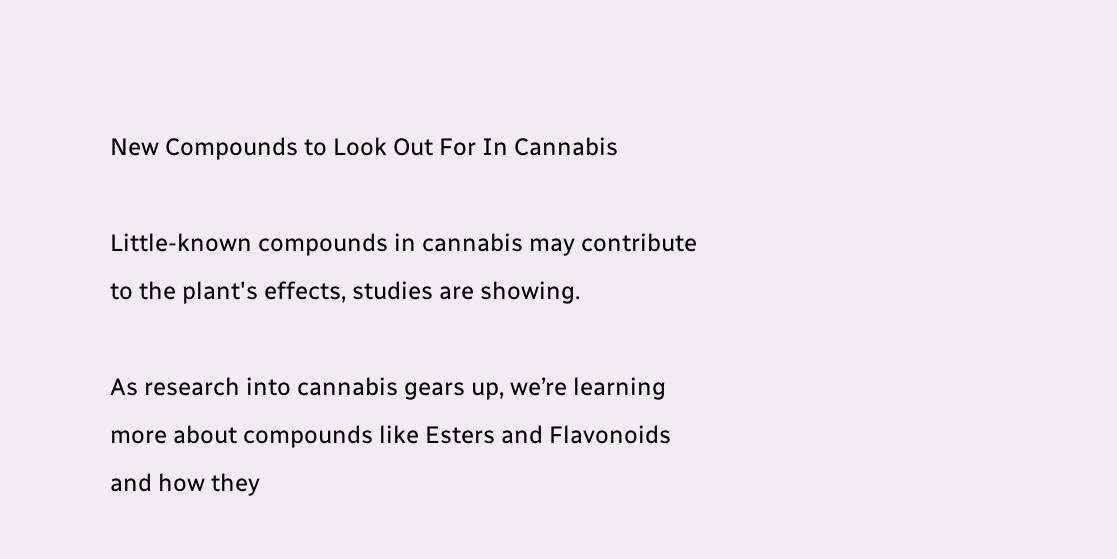New Compounds to Look Out For In Cannabis

Little-known compounds in cannabis may contribute to the plant's effects, studies are showing.

As research into cannabis gears up, we’re learning more about compounds like Esters and Flavonoids and how they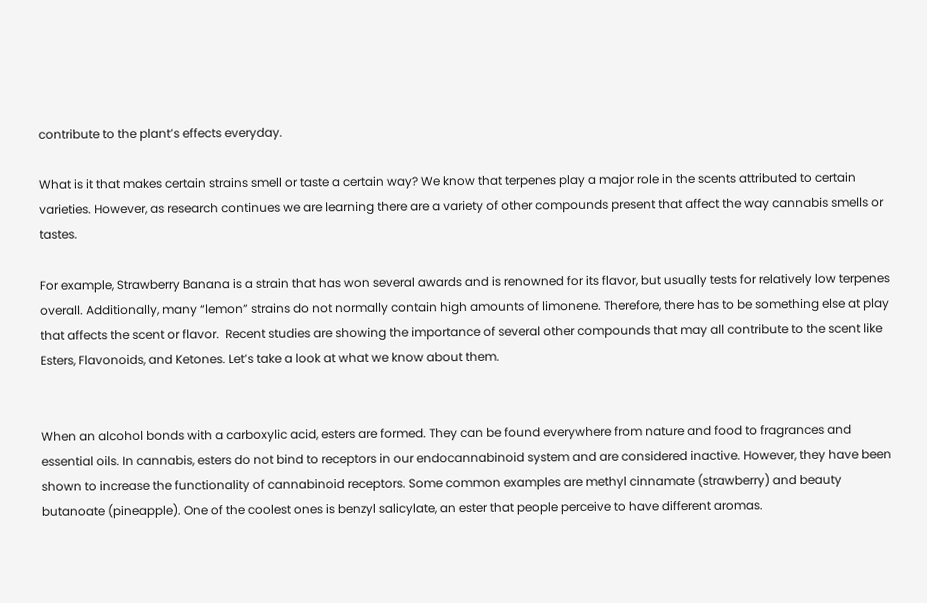contribute to the plant’s effects everyday.

What is it that makes certain strains smell or taste a certain way? We know that terpenes play a major role in the scents attributed to certain varieties. However, as research continues we are learning there are a variety of other compounds present that affect the way cannabis smells or tastes.

For example, Strawberry Banana is a strain that has won several awards and is renowned for its flavor, but usually tests for relatively low terpenes overall. Additionally, many “lemon” strains do not normally contain high amounts of limonene. Therefore, there has to be something else at play that affects the scent or flavor.  Recent studies are showing the importance of several other compounds that may all contribute to the scent like Esters, Flavonoids, and Ketones. Let’s take a look at what we know about them.


When an alcohol bonds with a carboxylic acid, esters are formed. They can be found everywhere from nature and food to fragrances and essential oils. In cannabis, esters do not bind to receptors in our endocannabinoid system and are considered inactive. However, they have been shown to increase the functionality of cannabinoid receptors. Some common examples are methyl cinnamate (strawberry) and beauty butanoate (pineapple). One of the coolest ones is benzyl salicylate, an ester that people perceive to have different aromas.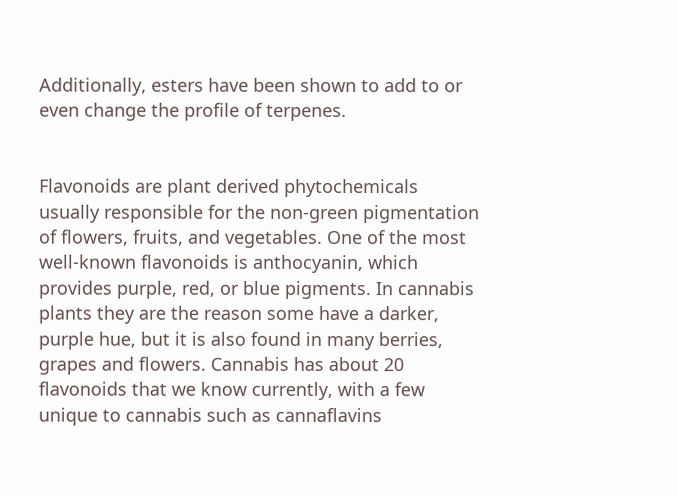Additionally, esters have been shown to add to or even change the profile of terpenes.


Flavonoids are plant derived phytochemicals usually responsible for the non-green pigmentation of flowers, fruits, and vegetables. One of the most well-known flavonoids is anthocyanin, which provides purple, red, or blue pigments. In cannabis plants they are the reason some have a darker, purple hue, but it is also found in many berries, grapes and flowers. Cannabis has about 20 flavonoids that we know currently, with a few unique to cannabis such as cannaflavins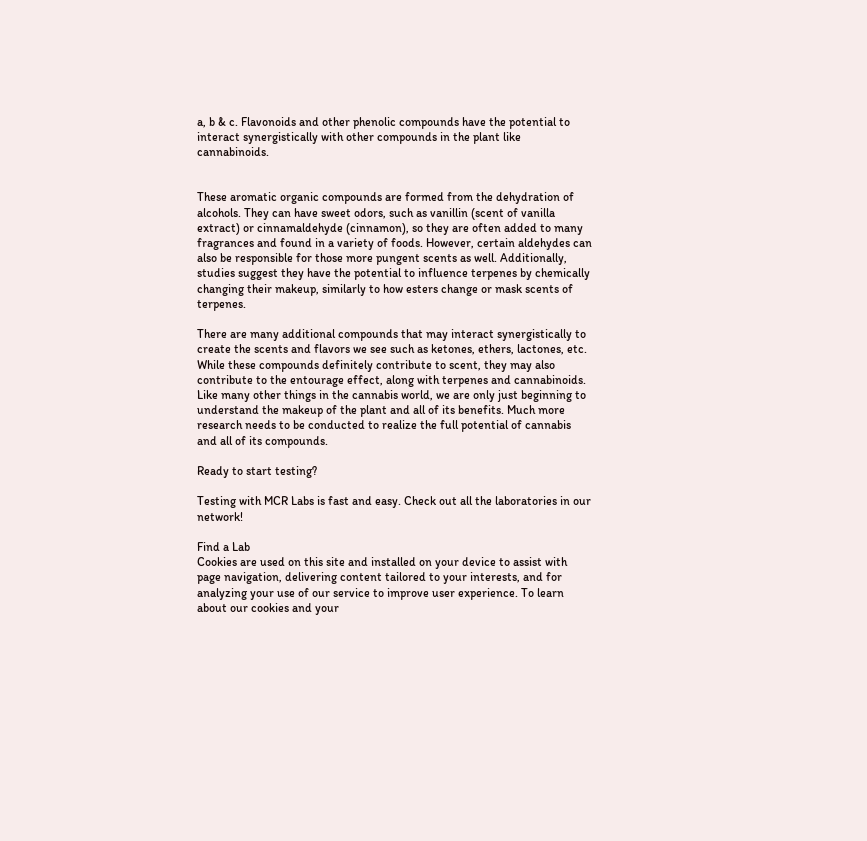a, b & c. Flavonoids and other phenolic compounds have the potential to interact synergistically with other compounds in the plant like cannabinoids.


These aromatic organic compounds are formed from the dehydration of alcohols. They can have sweet odors, such as vanillin (scent of vanilla extract) or cinnamaldehyde (cinnamon), so they are often added to many fragrances and found in a variety of foods. However, certain aldehydes can also be responsible for those more pungent scents as well. Additionally, studies suggest they have the potential to influence terpenes by chemically changing their makeup, similarly to how esters change or mask scents of terpenes.

There are many additional compounds that may interact synergistically to create the scents and flavors we see such as ketones, ethers, lactones, etc. While these compounds definitely contribute to scent, they may also contribute to the entourage effect, along with terpenes and cannabinoids. Like many other things in the cannabis world, we are only just beginning to understand the makeup of the plant and all of its benefits. Much more research needs to be conducted to realize the full potential of cannabis and all of its compounds.

Ready to start testing?

Testing with MCR Labs is fast and easy. Check out all the laboratories in our network!

Find a Lab
Cookies are used on this site and installed on your device to assist with page navigation, delivering content tailored to your interests, and for analyzing your use of our service to improve user experience. To learn about our cookies and your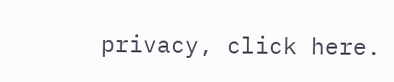privacy, click here.